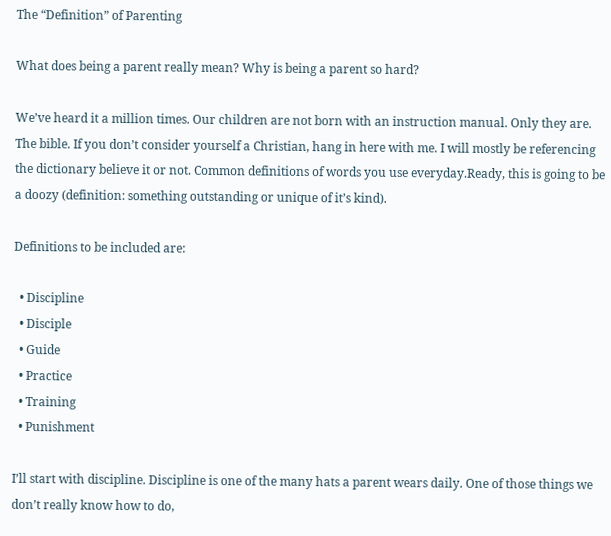The “Definition” of Parenting

What does being a parent really mean? Why is being a parent so hard?

We’ve heard it a million times. Our children are not born with an instruction manual. Only they are. The bible. If you don’t consider yourself a Christian, hang in here with me. I will mostly be referencing the dictionary believe it or not. Common definitions of words you use everyday.Ready, this is going to be a doozy (definition: something outstanding or unique of it’s kind).

Definitions to be included are:

  • Discipline
  • Disciple
  • Guide
  • Practice
  • Training
  • Punishment

I’ll start with discipline. Discipline is one of the many hats a parent wears daily. One of those things we don’t really know how to do,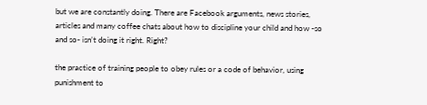but we are constantly doing. There are Facebook arguments, news stories, articles and many coffee chats about how to discipline your child and how -so and so- isn’t doing it right. Right?

the practice of training people to obey rules or a code of behavior, using punishment to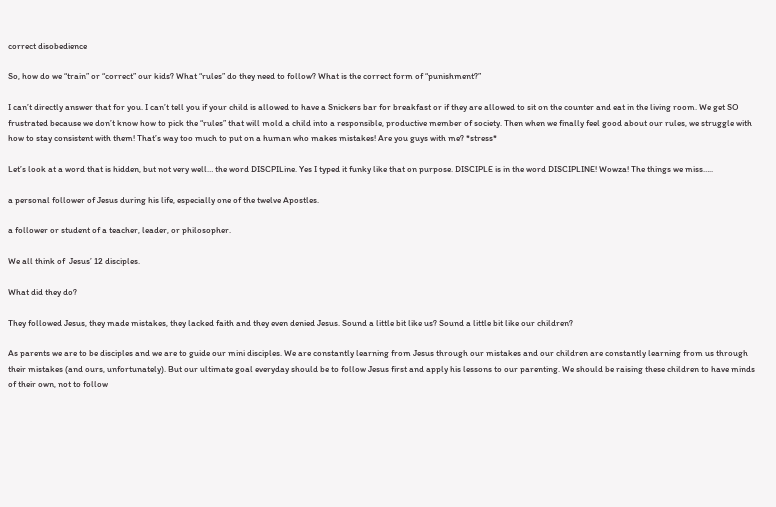correct disobedience

So, how do we “train” or “correct” our kids? What “rules” do they need to follow? What is the correct form of “punishment?”

I can’t directly answer that for you. I can’t tell you if your child is allowed to have a Snickers bar for breakfast or if they are allowed to sit on the counter and eat in the living room. We get SO frustrated because we don’t know how to pick the “rules” that will mold a child into a responsible, productive member of society. Then when we finally feel good about our rules, we struggle with how to stay consistent with them! That’s way too much to put on a human who makes mistakes! Are you guys with me? *stress*

Let’s look at a word that is hidden, but not very well… the word DISCPILine. Yes I typed it funky like that on purpose. DISCIPLE is in the word DISCIPLINE! Wowza! The things we miss…..

a personal follower of Jesus during his life, especially one of the twelve Apostles.

a follower or student of a teacher, leader, or philosopher.

We all think of  Jesus’ 12 disciples.

What did they do?

They followed Jesus, they made mistakes, they lacked faith and they even denied Jesus. Sound a little bit like us? Sound a little bit like our children?

As parents we are to be disciples and we are to guide our mini disciples. We are constantly learning from Jesus through our mistakes and our children are constantly learning from us through their mistakes (and ours, unfortunately). But our ultimate goal everyday should be to follow Jesus first and apply his lessons to our parenting. We should be raising these children to have minds of their own, not to follow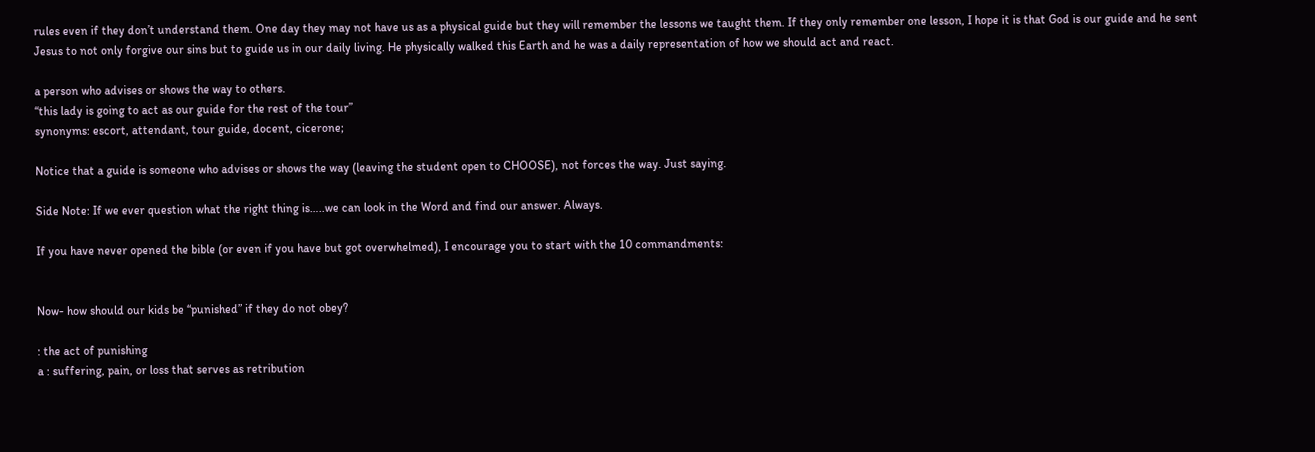rules even if they don’t understand them. One day they may not have us as a physical guide but they will remember the lessons we taught them. If they only remember one lesson, I hope it is that God is our guide and he sent Jesus to not only forgive our sins but to guide us in our daily living. He physically walked this Earth and he was a daily representation of how we should act and react.

a person who advises or shows the way to others.
“this lady is going to act as our guide for the rest of the tour”
synonyms: escort, attendant, tour guide, docent, cicerone;

Notice that a guide is someone who advises or shows the way (leaving the student open to CHOOSE), not forces the way. Just saying.

Side Note: If we ever question what the right thing is…..we can look in the Word and find our answer. Always.

If you have never opened the bible (or even if you have but got overwhelmed), I encourage you to start with the 10 commandments:


Now- how should our kids be “punished” if they do not obey?

: the act of punishing
a : suffering, pain, or loss that serves as retribution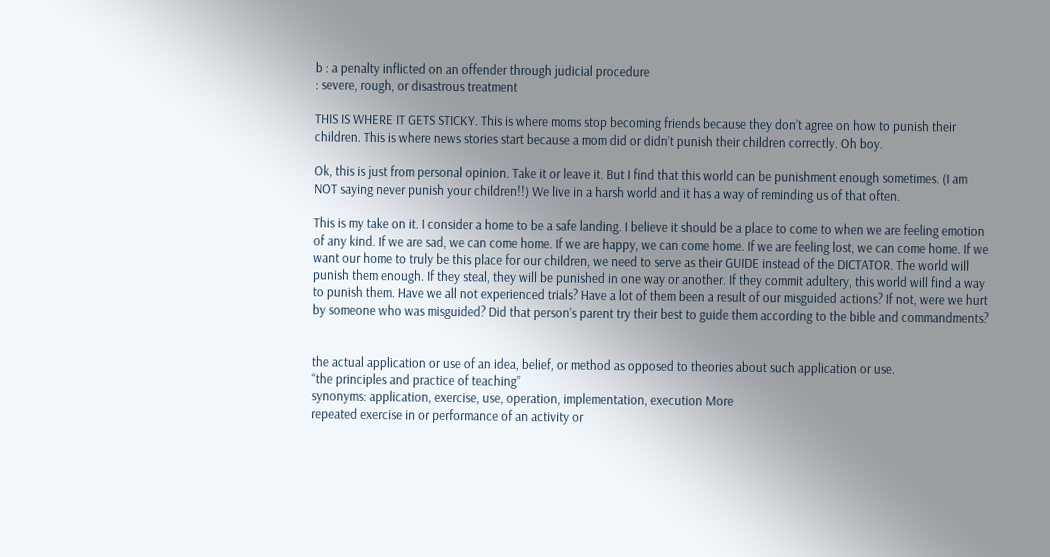b : a penalty inflicted on an offender through judicial procedure
: severe, rough, or disastrous treatment

THIS IS WHERE IT GETS STICKY. This is where moms stop becoming friends because they don’t agree on how to punish their children. This is where news stories start because a mom did or didn’t punish their children correctly. Oh boy.

Ok, this is just from personal opinion. Take it or leave it. But I find that this world can be punishment enough sometimes. (I am NOT saying never punish your children!!) We live in a harsh world and it has a way of reminding us of that often.

This is my take on it. I consider a home to be a safe landing. I believe it should be a place to come to when we are feeling emotion of any kind. If we are sad, we can come home. If we are happy, we can come home. If we are feeling lost, we can come home. If we want our home to truly be this place for our children, we need to serve as their GUIDE instead of the DICTATOR. The world will punish them enough. If they steal, they will be punished in one way or another. If they commit adultery, this world will find a way to punish them. Have we all not experienced trials? Have a lot of them been a result of our misguided actions? If not, were we hurt by someone who was misguided? Did that person’s parent try their best to guide them according to the bible and commandments?


the actual application or use of an idea, belief, or method as opposed to theories about such application or use.
“the principles and practice of teaching”
synonyms: application, exercise, use, operation, implementation, execution More
repeated exercise in or performance of an activity or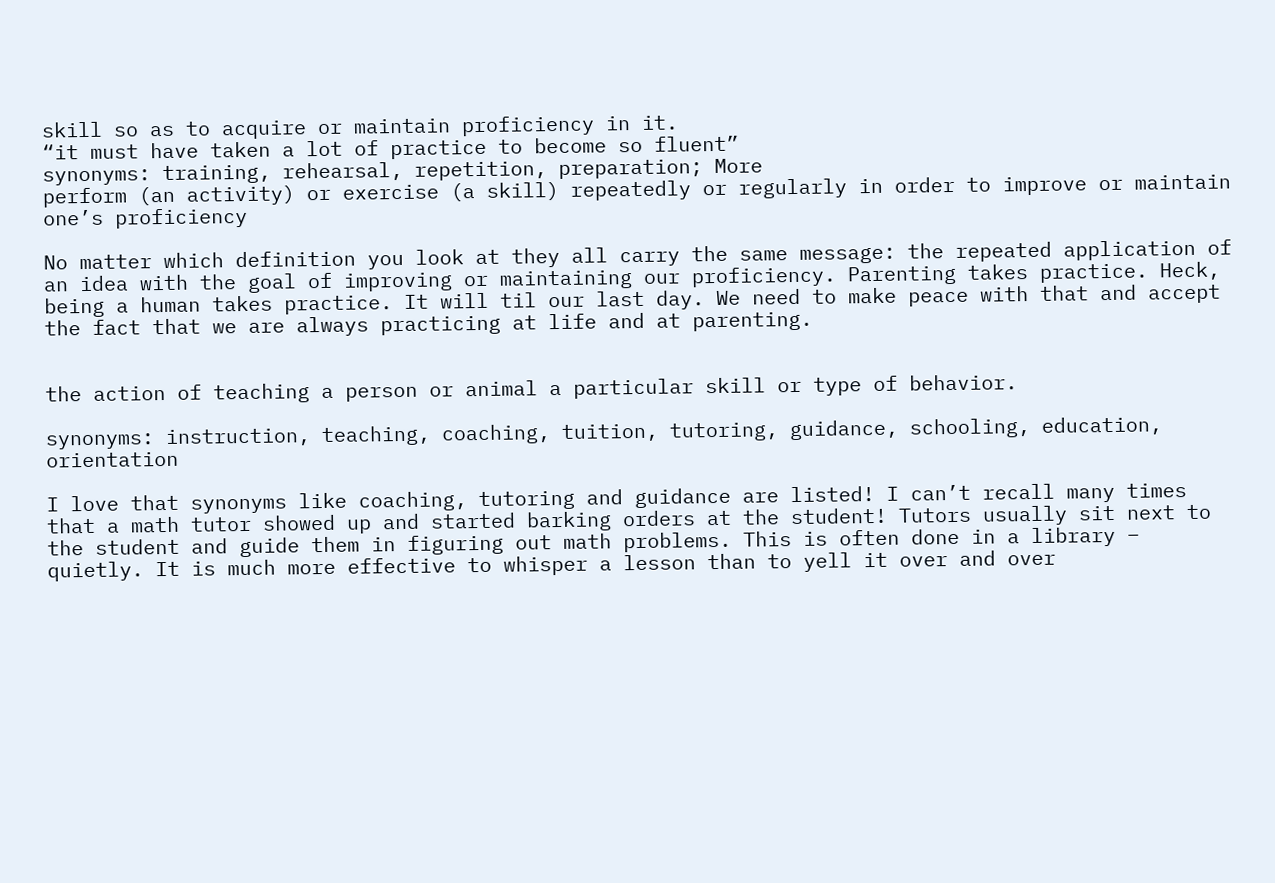skill so as to acquire or maintain proficiency in it.
“it must have taken a lot of practice to become so fluent”
synonyms: training, rehearsal, repetition, preparation; More
perform (an activity) or exercise (a skill) repeatedly or regularly in order to improve or maintain one’s proficiency

No matter which definition you look at they all carry the same message: the repeated application of an idea with the goal of improving or maintaining our proficiency. Parenting takes practice. Heck, being a human takes practice. It will til our last day. We need to make peace with that and accept the fact that we are always practicing at life and at parenting.


the action of teaching a person or animal a particular skill or type of behavior.

synonyms: instruction, teaching, coaching, tuition, tutoring, guidance, schooling, education, orientation

I love that synonyms like coaching, tutoring and guidance are listed! I can’t recall many times that a math tutor showed up and started barking orders at the student! Tutors usually sit next to the student and guide them in figuring out math problems. This is often done in a library – quietly. It is much more effective to whisper a lesson than to yell it over and over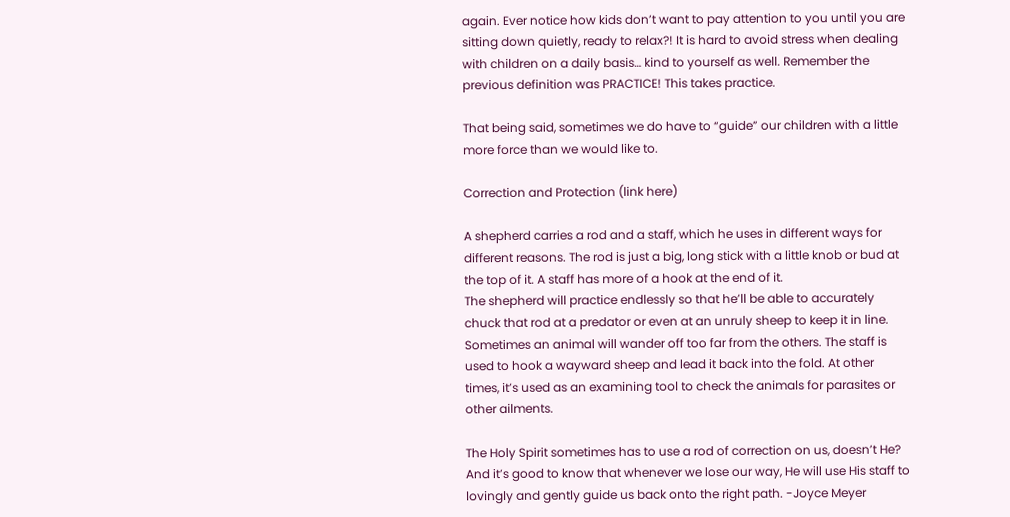again. Ever notice how kids don’t want to pay attention to you until you are sitting down quietly, ready to relax?! It is hard to avoid stress when dealing with children on a daily basis… kind to yourself as well. Remember the previous definition was PRACTICE! This takes practice.

That being said, sometimes we do have to “guide” our children with a little more force than we would like to.

Correction and Protection (link here)

A shepherd carries a rod and a staff, which he uses in different ways for different reasons. The rod is just a big, long stick with a little knob or bud at the top of it. A staff has more of a hook at the end of it.
The shepherd will practice endlessly so that he’ll be able to accurately chuck that rod at a predator or even at an unruly sheep to keep it in line. Sometimes an animal will wander off too far from the others. The staff is used to hook a wayward sheep and lead it back into the fold. At other times, it’s used as an examining tool to check the animals for parasites or other ailments.

The Holy Spirit sometimes has to use a rod of correction on us, doesn’t He? And it’s good to know that whenever we lose our way, He will use His staff to lovingly and gently guide us back onto the right path. -Joyce Meyer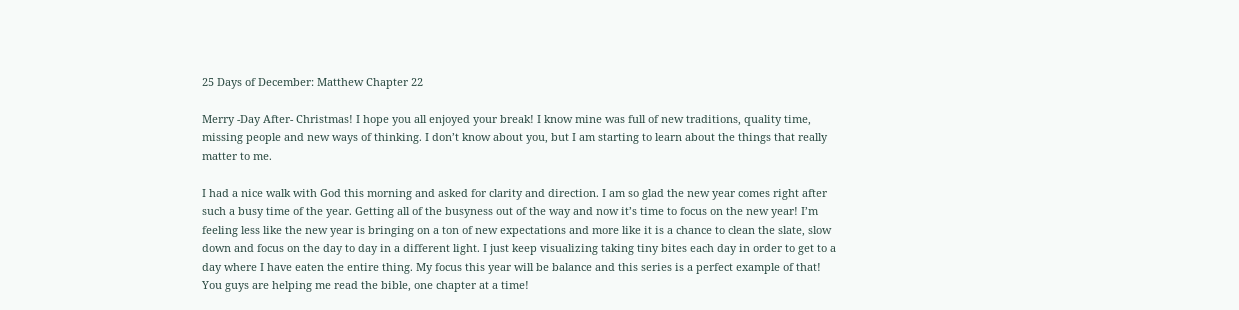25 Days of December: Matthew Chapter 22

Merry -Day After- Christmas! I hope you all enjoyed your break! I know mine was full of new traditions, quality time, missing people and new ways of thinking. I don’t know about you, but I am starting to learn about the things that really matter to me.

I had a nice walk with God this morning and asked for clarity and direction. I am so glad the new year comes right after such a busy time of the year. Getting all of the busyness out of the way and now it’s time to focus on the new year! I’m feeling less like the new year is bringing on a ton of new expectations and more like it is a chance to clean the slate, slow down and focus on the day to day in a different light. I just keep visualizing taking tiny bites each day in order to get to a day where I have eaten the entire thing. My focus this year will be balance and this series is a perfect example of that! You guys are helping me read the bible, one chapter at a time!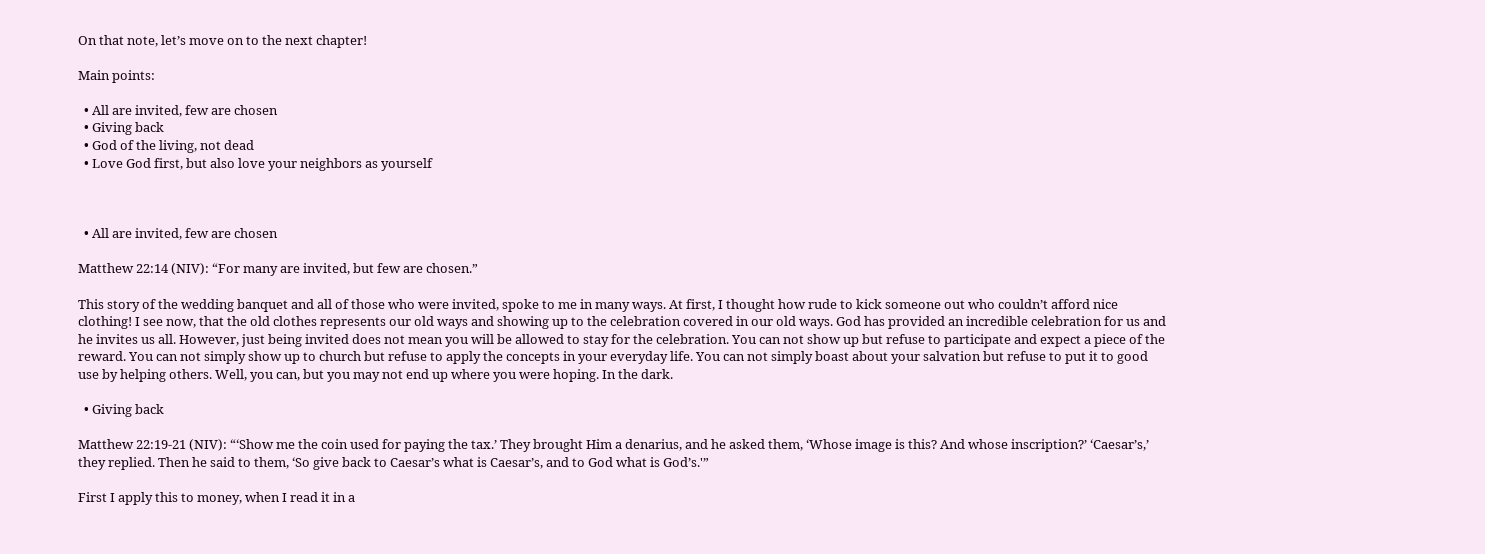On that note, let’s move on to the next chapter!

Main points:

  • All are invited, few are chosen
  • Giving back
  • God of the living, not dead
  • Love God first, but also love your neighbors as yourself



  • All are invited, few are chosen

Matthew 22:14 (NIV): “For many are invited, but few are chosen.”

This story of the wedding banquet and all of those who were invited, spoke to me in many ways. At first, I thought how rude to kick someone out who couldn’t afford nice clothing! I see now, that the old clothes represents our old ways and showing up to the celebration covered in our old ways. God has provided an incredible celebration for us and he invites us all. However, just being invited does not mean you will be allowed to stay for the celebration. You can not show up but refuse to participate and expect a piece of the reward. You can not simply show up to church but refuse to apply the concepts in your everyday life. You can not simply boast about your salvation but refuse to put it to good use by helping others. Well, you can, but you may not end up where you were hoping. In the dark.

  • Giving back

Matthew 22:19-21 (NIV): “‘Show me the coin used for paying the tax.’ They brought Him a denarius, and he asked them, ‘Whose image is this? And whose inscription?’ ‘Caesar’s,’ they replied. Then he said to them, ‘So give back to Caesar’s what is Caesar’s, and to God what is God’s.'”

First I apply this to money, when I read it in a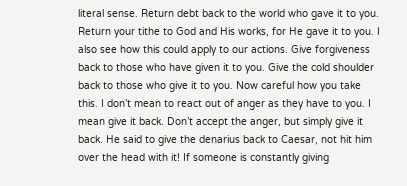literal sense. Return debt back to the world who gave it to you. Return your tithe to God and His works, for He gave it to you. I also see how this could apply to our actions. Give forgiveness back to those who have given it to you. Give the cold shoulder back to those who give it to you. Now careful how you take this. I don’t mean to react out of anger as they have to you. I mean give it back. Don’t accept the anger, but simply give it back. He said to give the denarius back to Caesar, not hit him over the head with it! If someone is constantly giving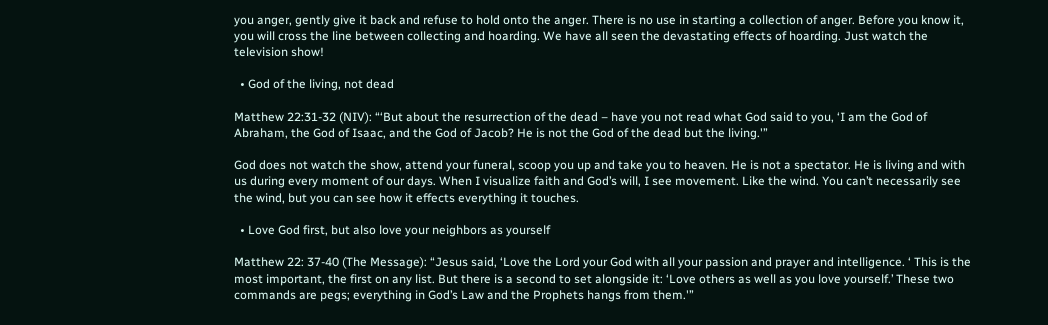you anger, gently give it back and refuse to hold onto the anger. There is no use in starting a collection of anger. Before you know it, you will cross the line between collecting and hoarding. We have all seen the devastating effects of hoarding. Just watch the television show!

  • God of the living, not dead

Matthew 22:31-32 (NIV): “‘But about the resurrection of the dead – have you not read what God said to you, ‘I am the God of Abraham, the God of Isaac, and the God of Jacob? He is not the God of the dead but the living.'”

God does not watch the show, attend your funeral, scoop you up and take you to heaven. He is not a spectator. He is living and with us during every moment of our days. When I visualize faith and God’s will, I see movement. Like the wind. You can’t necessarily see the wind, but you can see how it effects everything it touches.

  • Love God first, but also love your neighbors as yourself

Matthew 22: 37-40 (The Message): “Jesus said, ‘Love the Lord your God with all your passion and prayer and intelligence. ‘ This is the most important, the first on any list. But there is a second to set alongside it: ‘Love others as well as you love yourself.’ These two commands are pegs; everything in God’s Law and the Prophets hangs from them.'”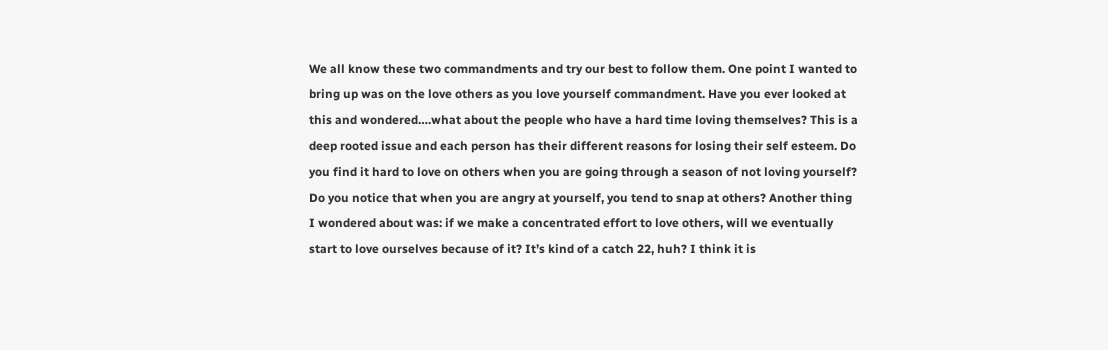We all know these two commandments and try our best to follow them. One point I wanted to bring up was on the love others as you love yourself commandment. Have you ever looked at this and wondered….what about the people who have a hard time loving themselves? This is a deep rooted issue and each person has their different reasons for losing their self esteem. Do you find it hard to love on others when you are going through a season of not loving yourself? Do you notice that when you are angry at yourself, you tend to snap at others? Another thing I wondered about was: if we make a concentrated effort to love others, will we eventually start to love ourselves because of it? It’s kind of a catch 22, huh? I think it is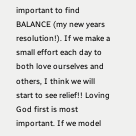important to find BALANCE (my new years resolution!). If we make a small effort each day to both love ourselves and others, I think we will start to see relief!! Loving God first is most important. If we model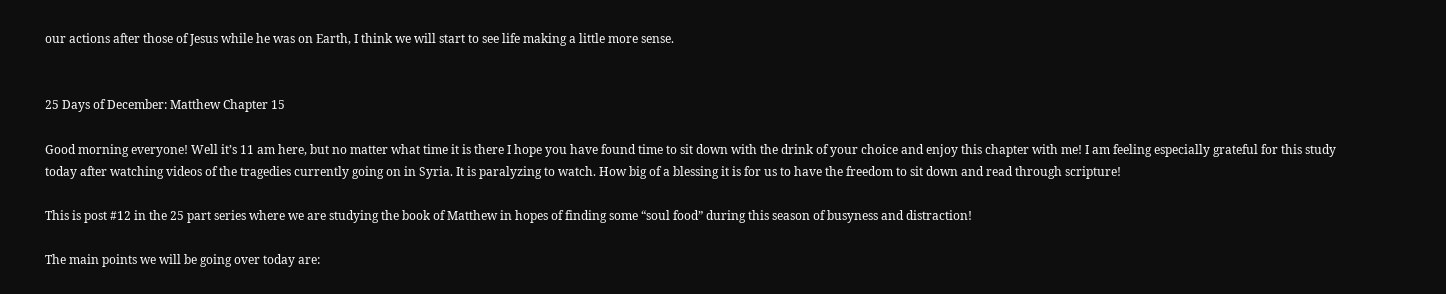our actions after those of Jesus while he was on Earth, I think we will start to see life making a little more sense.


25 Days of December: Matthew Chapter 15

Good morning everyone! Well it’s 11 am here, but no matter what time it is there I hope you have found time to sit down with the drink of your choice and enjoy this chapter with me! I am feeling especially grateful for this study today after watching videos of the tragedies currently going on in Syria. It is paralyzing to watch. How big of a blessing it is for us to have the freedom to sit down and read through scripture!

This is post #12 in the 25 part series where we are studying the book of Matthew in hopes of finding some “soul food” during this season of busyness and distraction!

The main points we will be going over today are: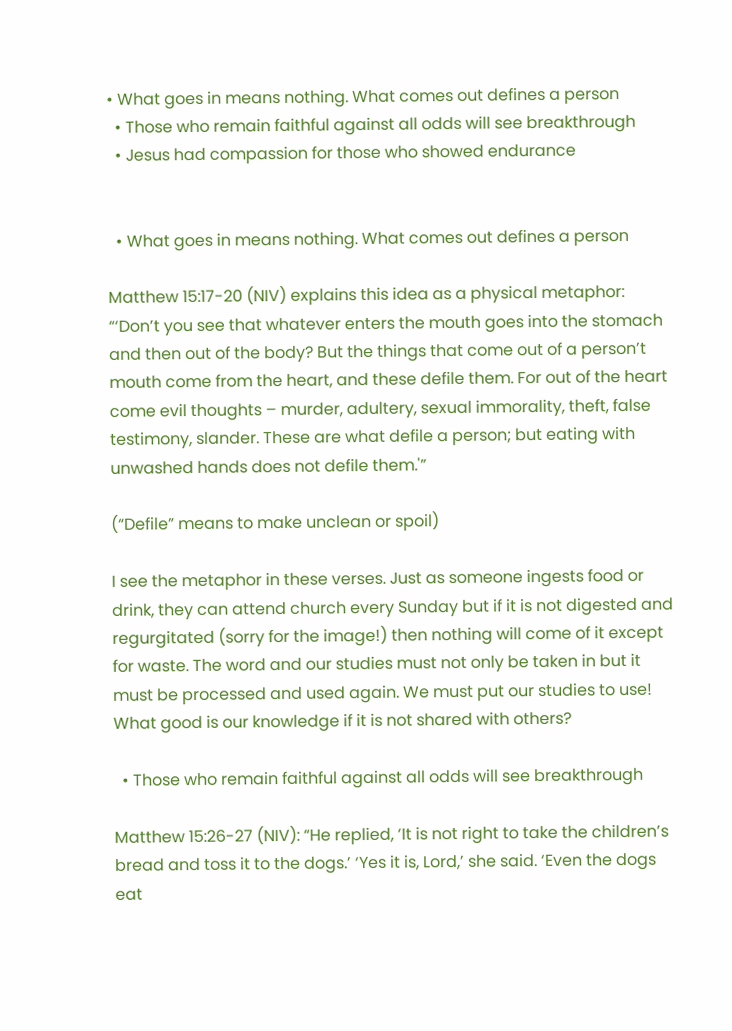• What goes in means nothing. What comes out defines a person
  • Those who remain faithful against all odds will see breakthrough
  • Jesus had compassion for those who showed endurance


  • What goes in means nothing. What comes out defines a person

Matthew 15:17-20 (NIV) explains this idea as a physical metaphor: “‘Don’t you see that whatever enters the mouth goes into the stomach and then out of the body? But the things that come out of a person’t mouth come from the heart, and these defile them. For out of the heart come evil thoughts – murder, adultery, sexual immorality, theft, false testimony, slander. These are what defile a person; but eating with unwashed hands does not defile them.'”

(“Defile” means to make unclean or spoil)

I see the metaphor in these verses. Just as someone ingests food or drink, they can attend church every Sunday but if it is not digested and regurgitated (sorry for the image!) then nothing will come of it except for waste. The word and our studies must not only be taken in but it must be processed and used again. We must put our studies to use! What good is our knowledge if it is not shared with others?

  • Those who remain faithful against all odds will see breakthrough

Matthew 15:26-27 (NIV): “He replied, ‘It is not right to take the children’s bread and toss it to the dogs.’ ‘Yes it is, Lord,’ she said. ‘Even the dogs eat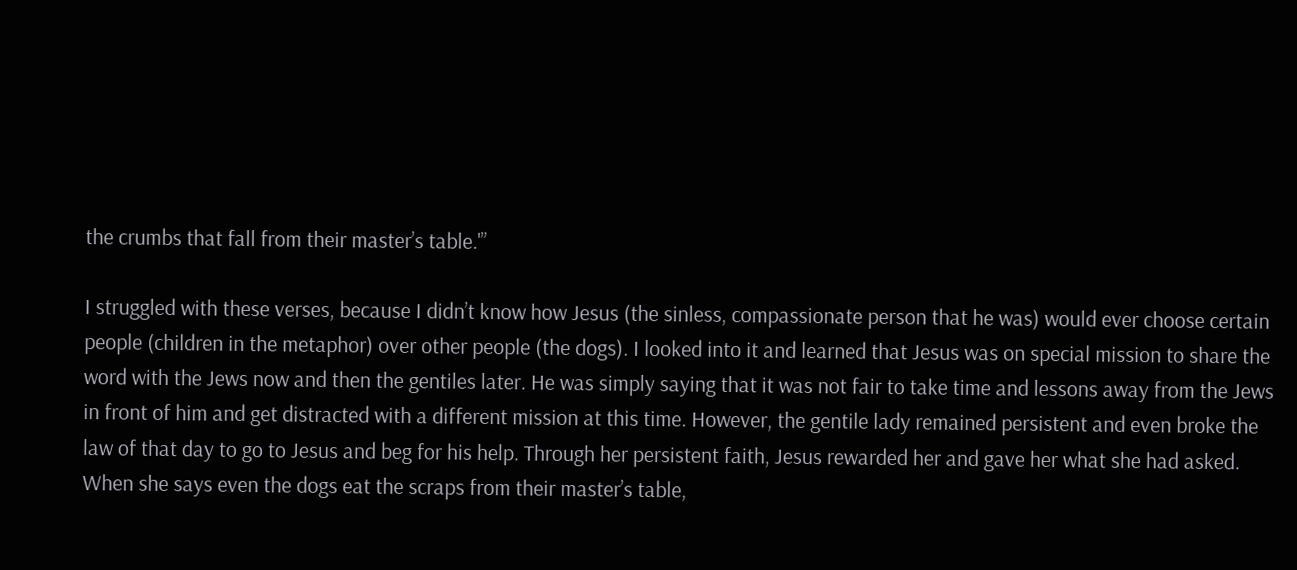the crumbs that fall from their master’s table.'”

I struggled with these verses, because I didn’t know how Jesus (the sinless, compassionate person that he was) would ever choose certain people (children in the metaphor) over other people (the dogs). I looked into it and learned that Jesus was on special mission to share the word with the Jews now and then the gentiles later. He was simply saying that it was not fair to take time and lessons away from the Jews in front of him and get distracted with a different mission at this time. However, the gentile lady remained persistent and even broke the law of that day to go to Jesus and beg for his help. Through her persistent faith, Jesus rewarded her and gave her what she had asked. When she says even the dogs eat the scraps from their master’s table,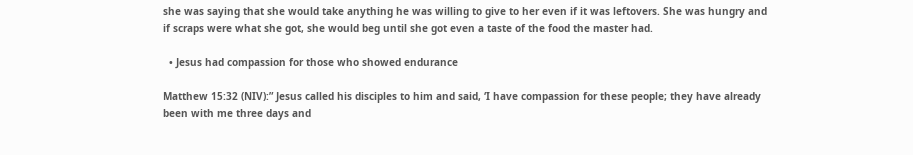she was saying that she would take anything he was willing to give to her even if it was leftovers. She was hungry and if scraps were what she got, she would beg until she got even a taste of the food the master had.

  • Jesus had compassion for those who showed endurance

Matthew 15:32 (NIV):” Jesus called his disciples to him and said, ‘I have compassion for these people; they have already been with me three days and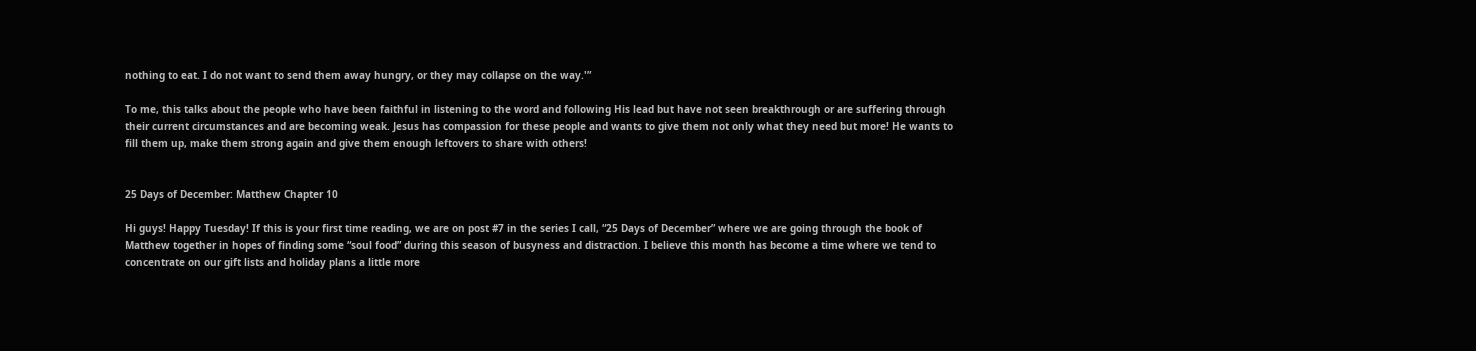nothing to eat. I do not want to send them away hungry, or they may collapse on the way.'”

To me, this talks about the people who have been faithful in listening to the word and following His lead but have not seen breakthrough or are suffering through their current circumstances and are becoming weak. Jesus has compassion for these people and wants to give them not only what they need but more! He wants to fill them up, make them strong again and give them enough leftovers to share with others!


25 Days of December: Matthew Chapter 10

Hi guys! Happy Tuesday! If this is your first time reading, we are on post #7 in the series I call, “25 Days of December” where we are going through the book of Matthew together in hopes of finding some “soul food” during this season of busyness and distraction. I believe this month has become a time where we tend to concentrate on our gift lists and holiday plans a little more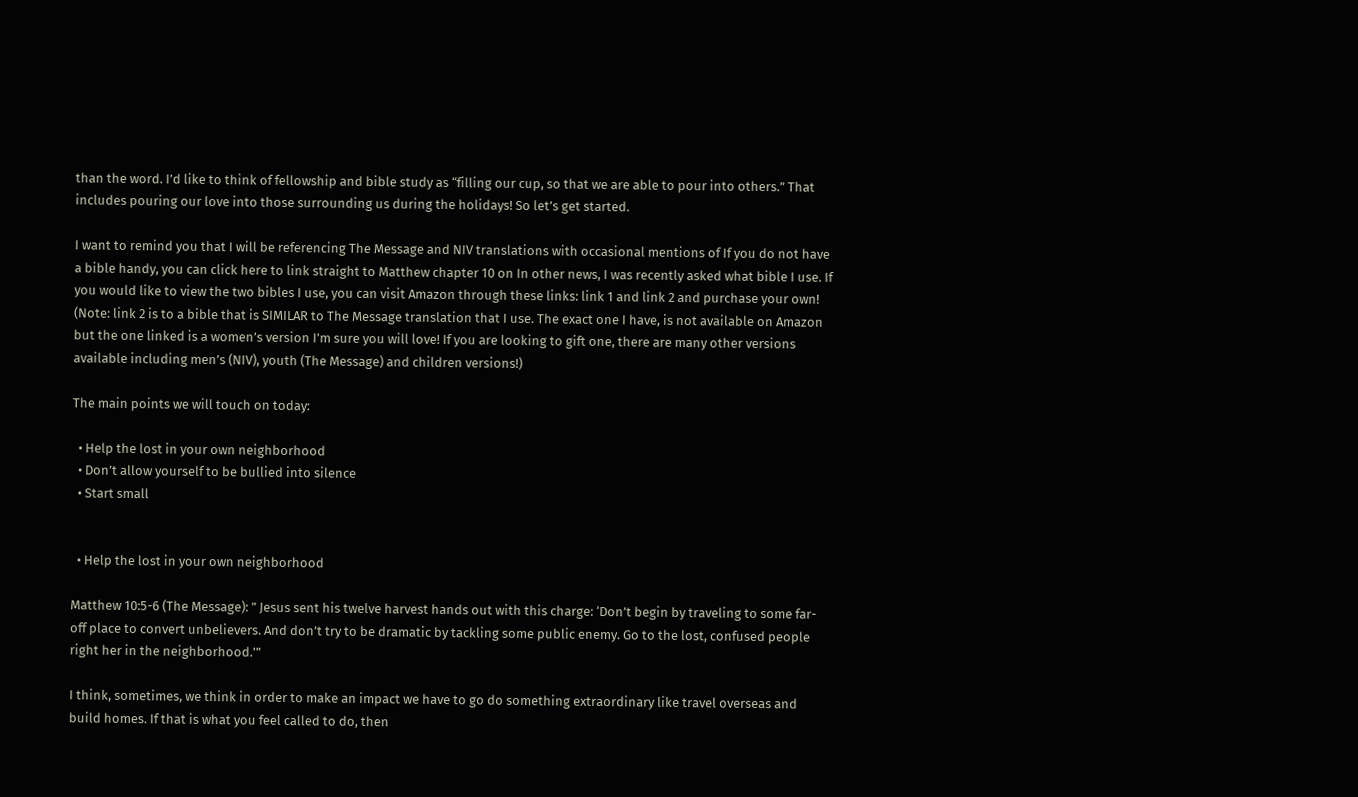than the word. I’d like to think of fellowship and bible study as “filling our cup, so that we are able to pour into others.” That includes pouring our love into those surrounding us during the holidays! So let’s get started.

I want to remind you that I will be referencing The Message and NIV translations with occasional mentions of If you do not have a bible handy, you can click here to link straight to Matthew chapter 10 on In other news, I was recently asked what bible I use. If you would like to view the two bibles I use, you can visit Amazon through these links: link 1 and link 2 and purchase your own! (Note: link 2 is to a bible that is SIMILAR to The Message translation that I use. The exact one I have, is not available on Amazon but the one linked is a women’s version I’m sure you will love! If you are looking to gift one, there are many other versions available including men’s (NIV), youth (The Message) and children versions!)

The main points we will touch on today:

  • Help the lost in your own neighborhood
  • Don’t allow yourself to be bullied into silence
  • Start small


  • Help the lost in your own neighborhood

Matthew 10:5-6 (The Message): ” Jesus sent his twelve harvest hands out with this charge: ‘Don’t begin by traveling to some far-off place to convert unbelievers. And don’t try to be dramatic by tackling some public enemy. Go to the lost, confused people right her in the neighborhood.'”

I think, sometimes, we think in order to make an impact we have to go do something extraordinary like travel overseas and build homes. If that is what you feel called to do, then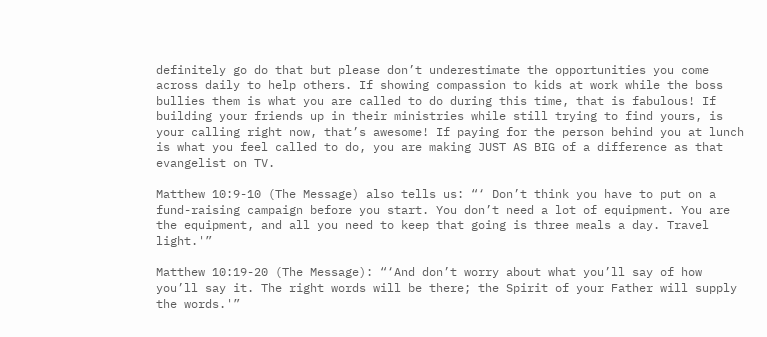definitely go do that but please don’t underestimate the opportunities you come across daily to help others. If showing compassion to kids at work while the boss bullies them is what you are called to do during this time, that is fabulous! If building your friends up in their ministries while still trying to find yours, is your calling right now, that’s awesome! If paying for the person behind you at lunch is what you feel called to do, you are making JUST AS BIG of a difference as that evangelist on TV.

Matthew 10:9-10 (The Message) also tells us: “‘ Don’t think you have to put on a fund-raising campaign before you start. You don’t need a lot of equipment. You are the equipment, and all you need to keep that going is three meals a day. Travel light.'”

Matthew 10:19-20 (The Message): “‘And don’t worry about what you’ll say of how you’ll say it. The right words will be there; the Spirit of your Father will supply the words.'”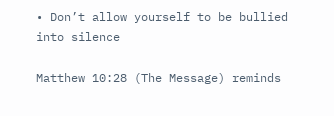• Don’t allow yourself to be bullied into silence

Matthew 10:28 (The Message) reminds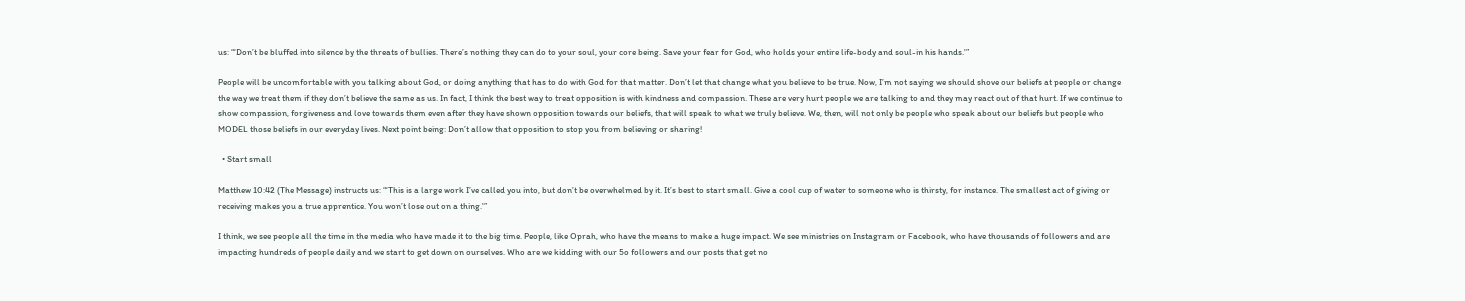us: “‘Don’t be bluffed into silence by the threats of bullies. There’s nothing they can do to your soul, your core being. Save your fear for God, who holds your entire life-body and soul-in his hands.'”

People will be uncomfortable with you talking about God, or doing anything that has to do with God for that matter. Don’t let that change what you believe to be true. Now, I’m not saying we should shove our beliefs at people or change the way we treat them if they don’t believe the same as us. In fact, I think the best way to treat opposition is with kindness and compassion. These are very hurt people we are talking to and they may react out of that hurt. If we continue to show compassion, forgiveness and love towards them even after they have shown opposition towards our beliefs, that will speak to what we truly believe. We, then, will not only be people who speak about our beliefs but people who MODEL those beliefs in our everyday lives. Next point being: Don’t allow that opposition to stop you from believing or sharing!

  • Start small

Matthew 10:42 (The Message) instructs us: “‘This is a large work I’ve called you into, but don’t be overwhelmed by it. It’s best to start small. Give a cool cup of water to someone who is thirsty, for instance. The smallest act of giving or receiving makes you a true apprentice. You won’t lose out on a thing.'”

I think, we see people all the time in the media who have made it to the big time. People, like Oprah, who have the means to make a huge impact. We see ministries on Instagram or Facebook, who have thousands of followers and are impacting hundreds of people daily and we start to get down on ourselves. Who are we kidding with our 5o followers and our posts that get no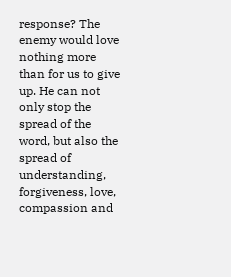response? The enemy would love nothing more than for us to give up. He can not only stop the spread of the word, but also the spread of understanding, forgiveness, love, compassion and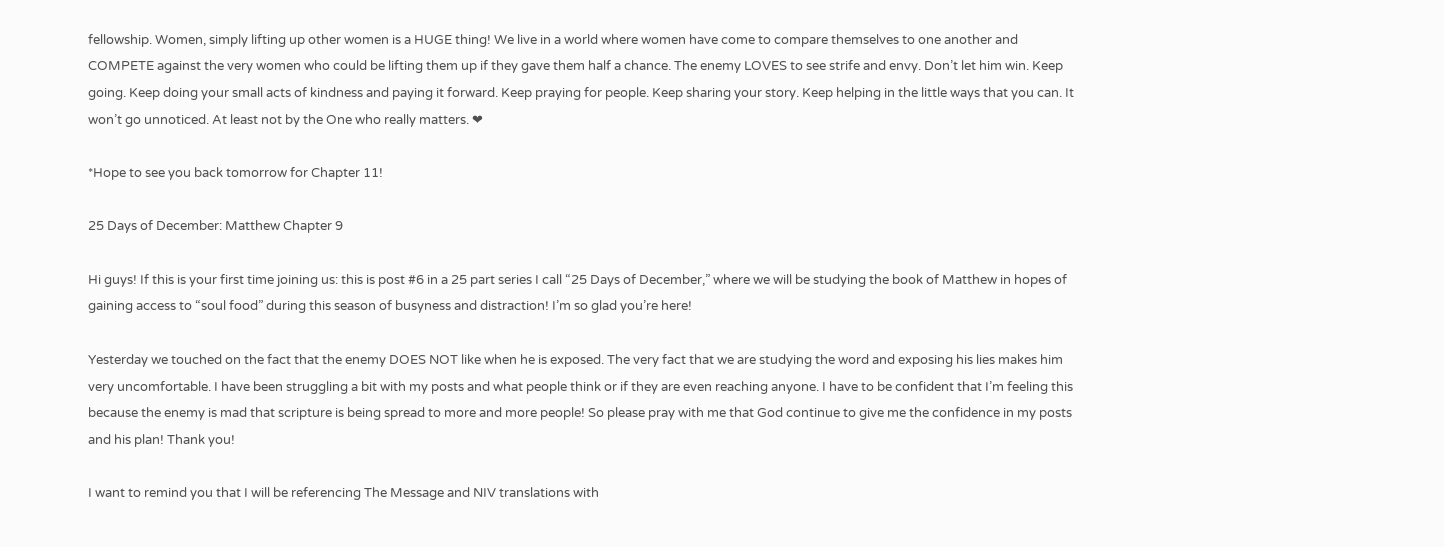fellowship. Women, simply lifting up other women is a HUGE thing! We live in a world where women have come to compare themselves to one another and COMPETE against the very women who could be lifting them up if they gave them half a chance. The enemy LOVES to see strife and envy. Don’t let him win. Keep going. Keep doing your small acts of kindness and paying it forward. Keep praying for people. Keep sharing your story. Keep helping in the little ways that you can. It won’t go unnoticed. At least not by the One who really matters. ❤

*Hope to see you back tomorrow for Chapter 11!

25 Days of December: Matthew Chapter 9

Hi guys! If this is your first time joining us: this is post #6 in a 25 part series I call “25 Days of December,” where we will be studying the book of Matthew in hopes of gaining access to “soul food” during this season of busyness and distraction! I’m so glad you’re here!

Yesterday we touched on the fact that the enemy DOES NOT like when he is exposed. The very fact that we are studying the word and exposing his lies makes him very uncomfortable. I have been struggling a bit with my posts and what people think or if they are even reaching anyone. I have to be confident that I’m feeling this because the enemy is mad that scripture is being spread to more and more people! So please pray with me that God continue to give me the confidence in my posts and his plan! Thank you!

I want to remind you that I will be referencing The Message and NIV translations with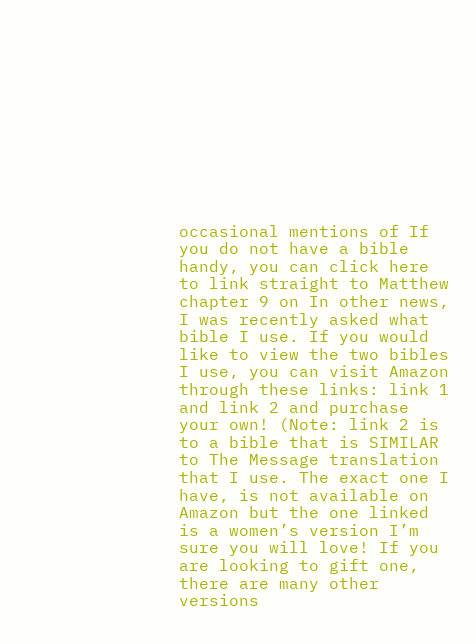occasional mentions of If you do not have a bible handy, you can click here to link straight to Matthew chapter 9 on In other news, I was recently asked what bible I use. If you would like to view the two bibles I use, you can visit Amazon through these links: link 1 and link 2 and purchase your own! (Note: link 2 is to a bible that is SIMILAR to The Message translation that I use. The exact one I have, is not available on Amazon but the one linked is a women’s version I’m sure you will love! If you are looking to gift one, there are many other versions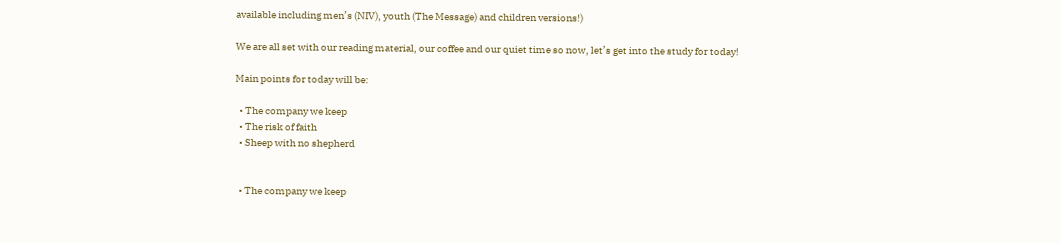available including men’s (NIV), youth (The Message) and children versions!)

We are all set with our reading material, our coffee and our quiet time so now, let’s get into the study for today!

Main points for today will be:

  • The company we keep
  • The risk of faith
  • Sheep with no shepherd


  • The company we keep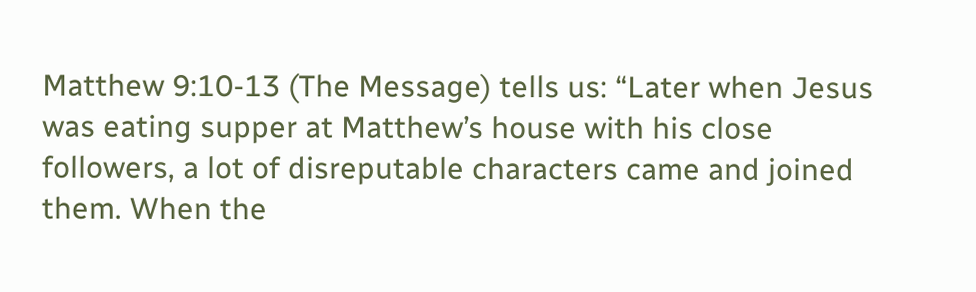Matthew 9:10-13 (The Message) tells us: “Later when Jesus was eating supper at Matthew’s house with his close followers, a lot of disreputable characters came and joined them. When the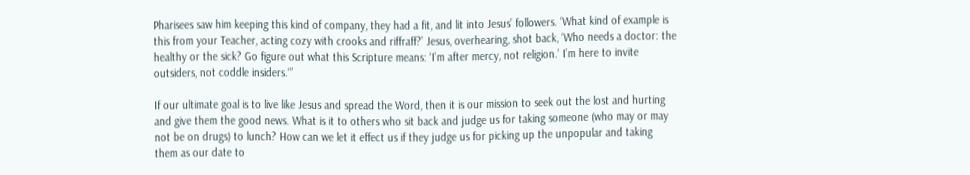Pharisees saw him keeping this kind of company, they had a fit, and lit into Jesus’ followers. ‘What kind of example is this from your Teacher, acting cozy with crooks and riffraff?’ Jesus, overhearing, shot back, ‘Who needs a doctor: the healthy or the sick? Go figure out what this Scripture means: ‘I’m after mercy, not religion.’ I’m here to invite outsiders, not coddle insiders.‘”

If our ultimate goal is to live like Jesus and spread the Word, then it is our mission to seek out the lost and hurting and give them the good news. What is it to others who sit back and judge us for taking someone (who may or may not be on drugs) to lunch? How can we let it effect us if they judge us for picking up the unpopular and taking them as our date to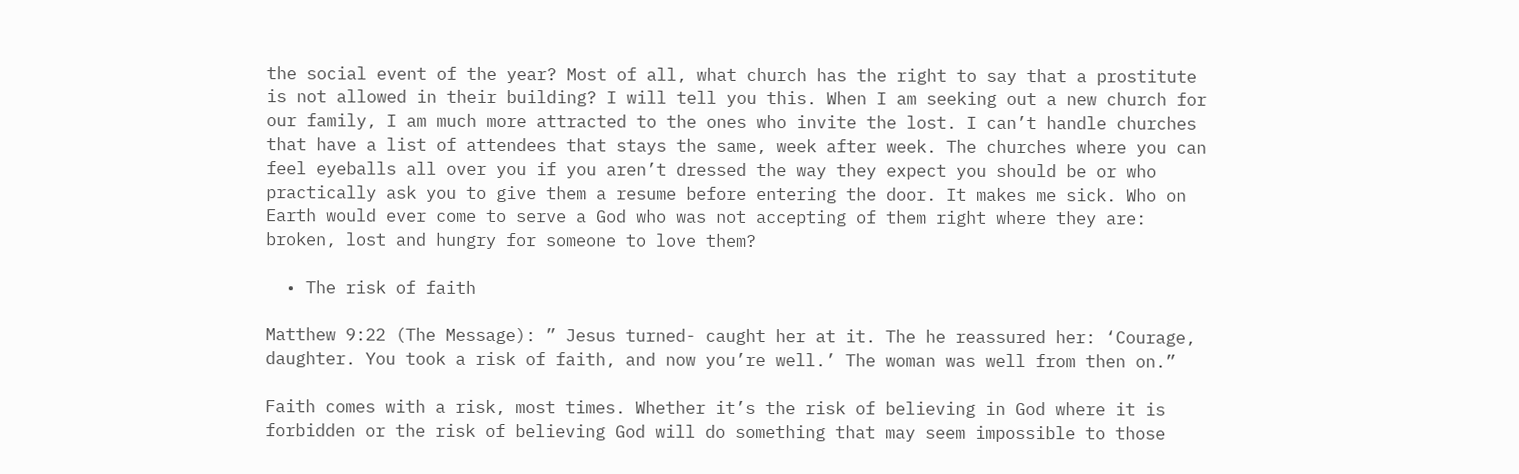the social event of the year? Most of all, what church has the right to say that a prostitute is not allowed in their building? I will tell you this. When I am seeking out a new church for our family, I am much more attracted to the ones who invite the lost. I can’t handle churches that have a list of attendees that stays the same, week after week. The churches where you can feel eyeballs all over you if you aren’t dressed the way they expect you should be or who practically ask you to give them a resume before entering the door. It makes me sick. Who on Earth would ever come to serve a God who was not accepting of them right where they are: broken, lost and hungry for someone to love them?

  • The risk of faith

Matthew 9:22 (The Message): ” Jesus turned- caught her at it. The he reassured her: ‘Courage, daughter. You took a risk of faith, and now you’re well.’ The woman was well from then on.”

Faith comes with a risk, most times. Whether it’s the risk of believing in God where it is forbidden or the risk of believing God will do something that may seem impossible to those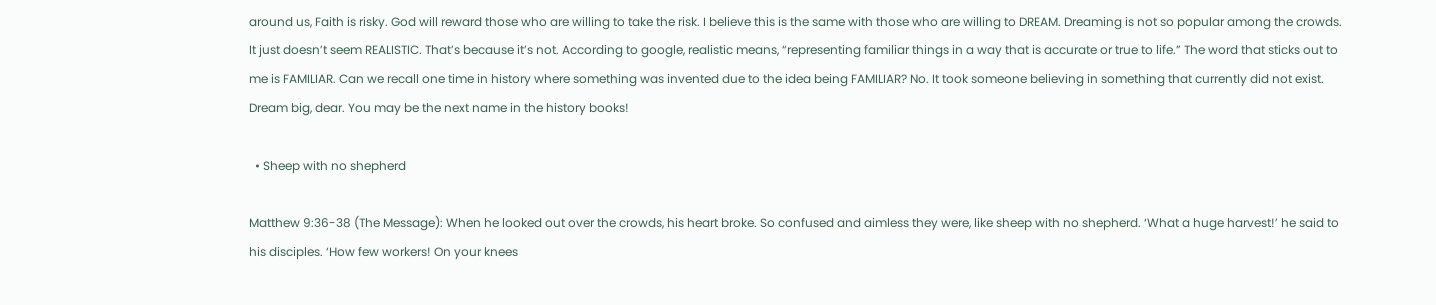around us, Faith is risky. God will reward those who are willing to take the risk. I believe this is the same with those who are willing to DREAM. Dreaming is not so popular among the crowds. It just doesn’t seem REALISTIC. That’s because it’s not. According to google, realistic means, “representing familiar things in a way that is accurate or true to life.” The word that sticks out to me is FAMILIAR. Can we recall one time in history where something was invented due to the idea being FAMILIAR? No. It took someone believing in something that currently did not exist. Dream big, dear. You may be the next name in the history books!

  • Sheep with no shepherd

Matthew 9:36-38 (The Message): When he looked out over the crowds, his heart broke. So confused and aimless they were, like sheep with no shepherd. ‘What a huge harvest!’ he said to his disciples. ‘How few workers! On your knees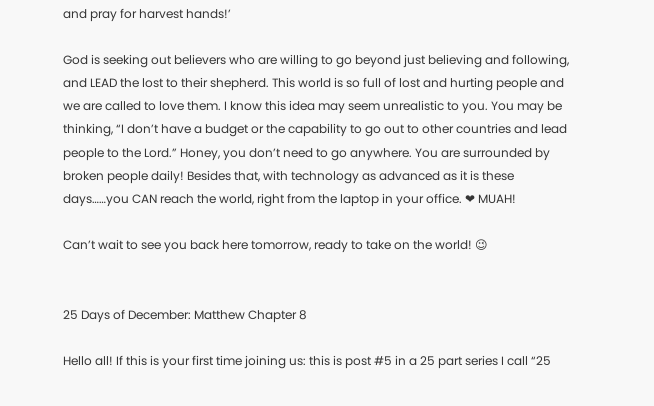and pray for harvest hands!’

God is seeking out believers who are willing to go beyond just believing and following, and LEAD the lost to their shepherd. This world is so full of lost and hurting people and we are called to love them. I know this idea may seem unrealistic to you. You may be thinking, “I don’t have a budget or the capability to go out to other countries and lead people to the Lord.” Honey, you don’t need to go anywhere. You are surrounded by broken people daily! Besides that, with technology as advanced as it is these days……you CAN reach the world, right from the laptop in your office. ❤ MUAH!

Can’t wait to see you back here tomorrow, ready to take on the world! 😉


25 Days of December: Matthew Chapter 8

Hello all! If this is your first time joining us: this is post #5 in a 25 part series I call “25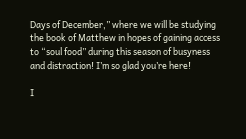Days of December,” where we will be studying the book of Matthew in hopes of gaining access to “soul food” during this season of busyness and distraction! I’m so glad you’re here!

I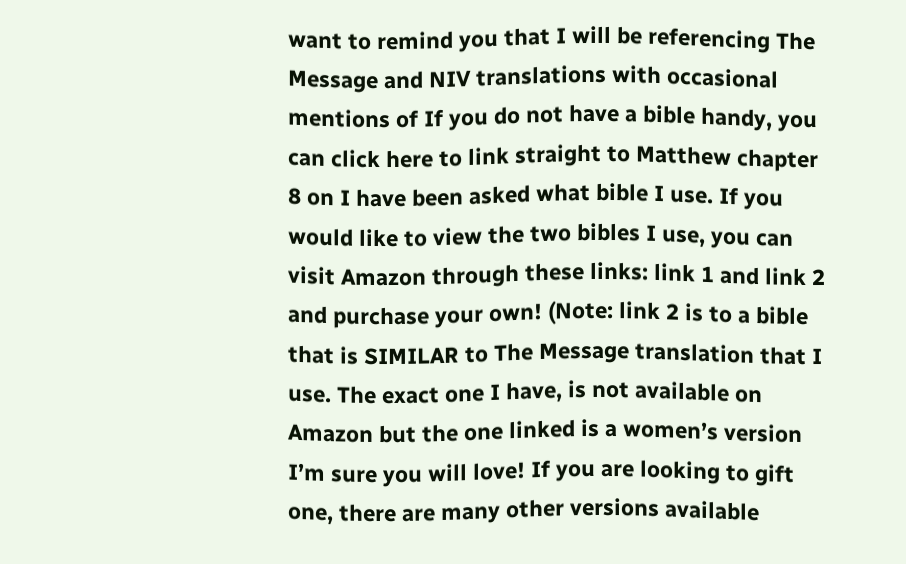want to remind you that I will be referencing The Message and NIV translations with occasional mentions of If you do not have a bible handy, you can click here to link straight to Matthew chapter 8 on I have been asked what bible I use. If you would like to view the two bibles I use, you can visit Amazon through these links: link 1 and link 2 and purchase your own! (Note: link 2 is to a bible that is SIMILAR to The Message translation that I use. The exact one I have, is not available on Amazon but the one linked is a women’s version I’m sure you will love! If you are looking to gift one, there are many other versions available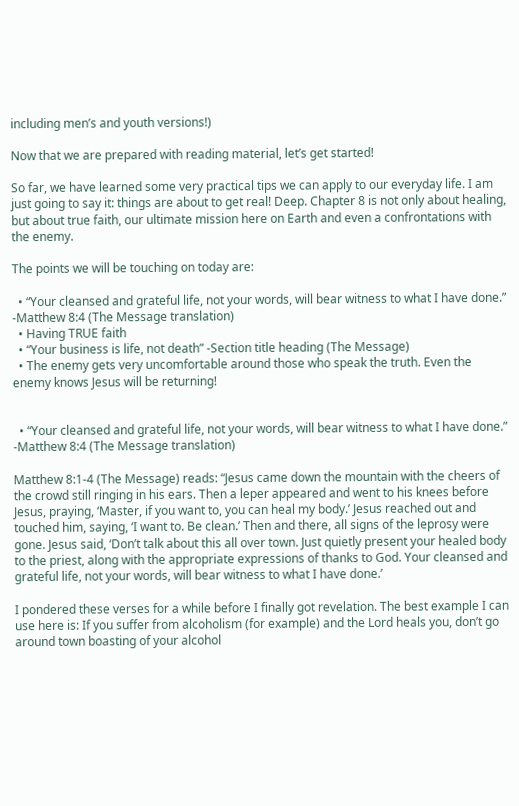including men’s and youth versions!)

Now that we are prepared with reading material, let’s get started!

So far, we have learned some very practical tips we can apply to our everyday life. I am just going to say it: things are about to get real! Deep. Chapter 8 is not only about healing, but about true faith, our ultimate mission here on Earth and even a confrontations with the enemy.

The points we will be touching on today are:

  • “Your cleansed and grateful life, not your words, will bear witness to what I have done.” -Matthew 8:4 (The Message translation)
  • Having TRUE faith
  • “Your business is life, not death” -Section title heading (The Message)
  • The enemy gets very uncomfortable around those who speak the truth. Even the enemy knows Jesus will be returning!


  • “Your cleansed and grateful life, not your words, will bear witness to what I have done.” -Matthew 8:4 (The Message translation)

Matthew 8:1-4 (The Message) reads: “Jesus came down the mountain with the cheers of the crowd still ringing in his ears. Then a leper appeared and went to his knees before Jesus, praying, ‘Master, if you want to, you can heal my body.’ Jesus reached out and touched him, saying, ‘I want to. Be clean.’ Then and there, all signs of the leprosy were gone. Jesus said, ‘Don’t talk about this all over town. Just quietly present your healed body to the priest, along with the appropriate expressions of thanks to God. Your cleansed and grateful life, not your words, will bear witness to what I have done.’

I pondered these verses for a while before I finally got revelation. The best example I can use here is: If you suffer from alcoholism (for example) and the Lord heals you, don’t go around town boasting of your alcohol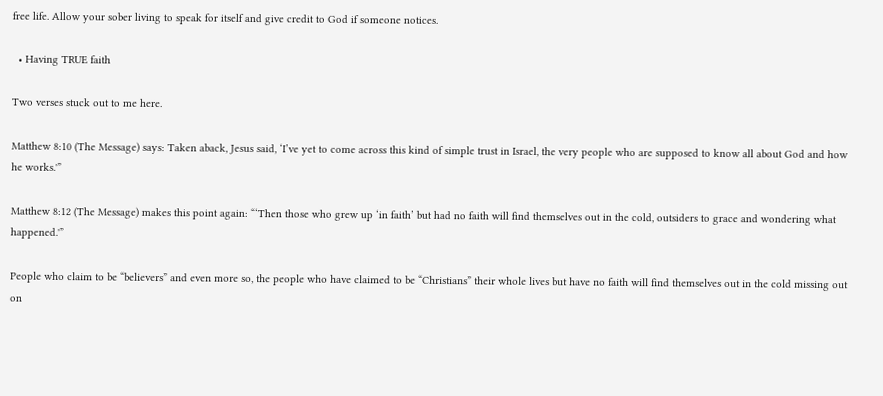free life. Allow your sober living to speak for itself and give credit to God if someone notices.

  • Having TRUE faith

Two verses stuck out to me here.

Matthew 8:10 (The Message) says: Taken aback, Jesus said, ‘I’ve yet to come across this kind of simple trust in Israel, the very people who are supposed to know all about God and how he works.'”

Matthew 8:12 (The Message) makes this point again: “‘Then those who grew up ‘in faith’ but had no faith will find themselves out in the cold, outsiders to grace and wondering what happened.'”

People who claim to be “believers” and even more so, the people who have claimed to be “Christians” their whole lives but have no faith will find themselves out in the cold missing out on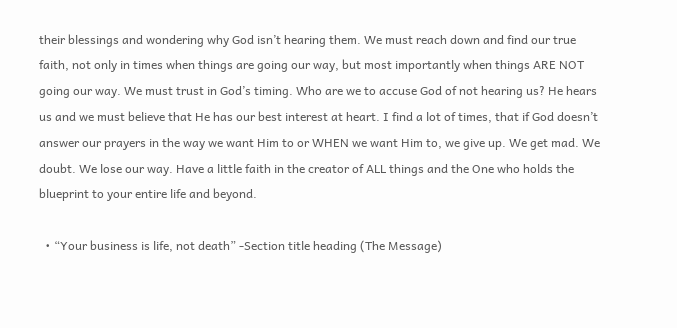their blessings and wondering why God isn’t hearing them. We must reach down and find our true faith, not only in times when things are going our way, but most importantly when things ARE NOT going our way. We must trust in God’s timing. Who are we to accuse God of not hearing us? He hears us and we must believe that He has our best interest at heart. I find a lot of times, that if God doesn’t answer our prayers in the way we want Him to or WHEN we want Him to, we give up. We get mad. We doubt. We lose our way. Have a little faith in the creator of ALL things and the One who holds the blueprint to your entire life and beyond.

  • “Your business is life, not death” -Section title heading (The Message)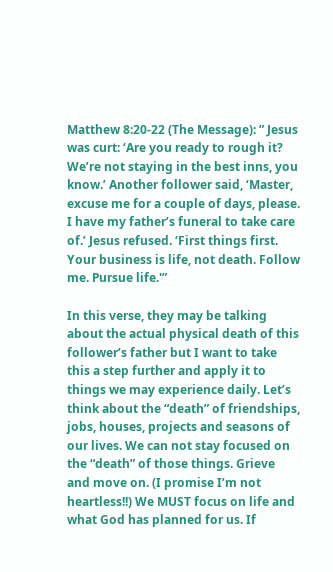Matthew 8:20-22 (The Message): ” Jesus was curt: ‘Are you ready to rough it? We’re not staying in the best inns, you know.’ Another follower said, ‘Master, excuse me for a couple of days, please. I have my father’s funeral to take care of.’ Jesus refused. ‘First things first. Your business is life, not death. Follow me. Pursue life.'”

In this verse, they may be talking about the actual physical death of this follower’s father but I want to take this a step further and apply it to things we may experience daily. Let’s think about the “death” of friendships, jobs, houses, projects and seasons of our lives. We can not stay focused on the “death” of those things. Grieve and move on. (I promise I’m not heartless!!) We MUST focus on life and what God has planned for us. If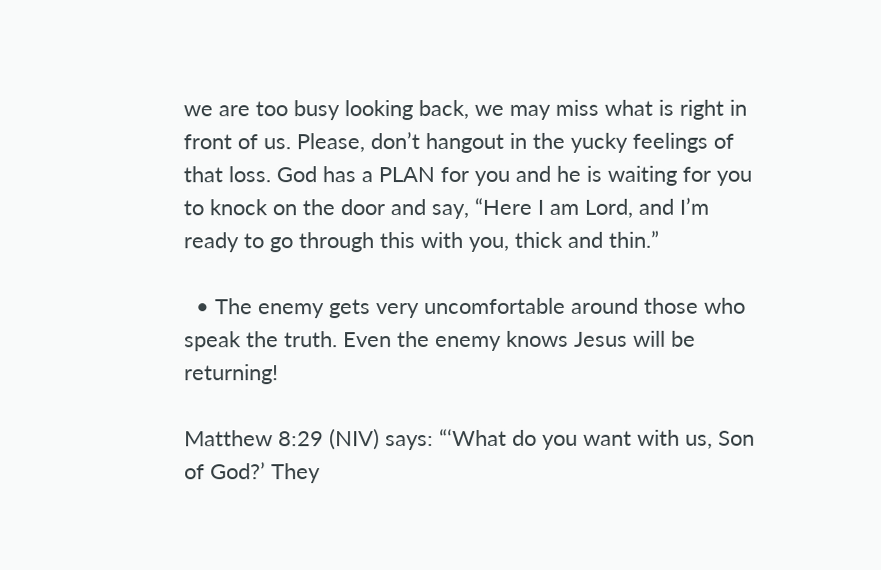we are too busy looking back, we may miss what is right in front of us. Please, don’t hangout in the yucky feelings of that loss. God has a PLAN for you and he is waiting for you to knock on the door and say, “Here I am Lord, and I’m ready to go through this with you, thick and thin.”

  • The enemy gets very uncomfortable around those who speak the truth. Even the enemy knows Jesus will be returning!

Matthew 8:29 (NIV) says: “‘What do you want with us, Son of God?’ They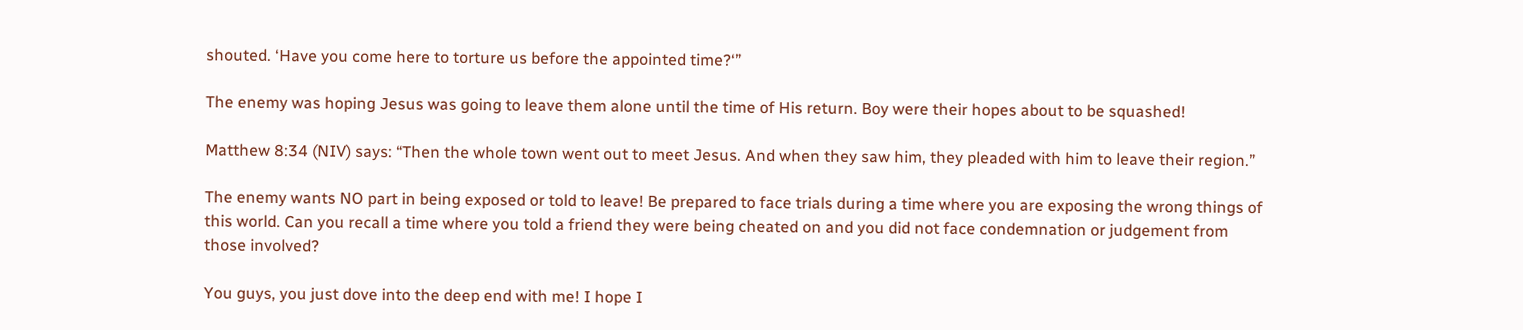shouted. ‘Have you come here to torture us before the appointed time?‘”

The enemy was hoping Jesus was going to leave them alone until the time of His return. Boy were their hopes about to be squashed!

Matthew 8:34 (NIV) says: “Then the whole town went out to meet Jesus. And when they saw him, they pleaded with him to leave their region.”

The enemy wants NO part in being exposed or told to leave! Be prepared to face trials during a time where you are exposing the wrong things of this world. Can you recall a time where you told a friend they were being cheated on and you did not face condemnation or judgement from those involved?

You guys, you just dove into the deep end with me! I hope I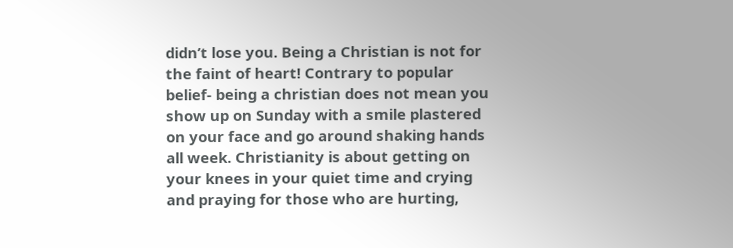didn’t lose you. Being a Christian is not for the faint of heart! Contrary to popular belief- being a christian does not mean you show up on Sunday with a smile plastered on your face and go around shaking hands all week. Christianity is about getting on your knees in your quiet time and crying and praying for those who are hurting,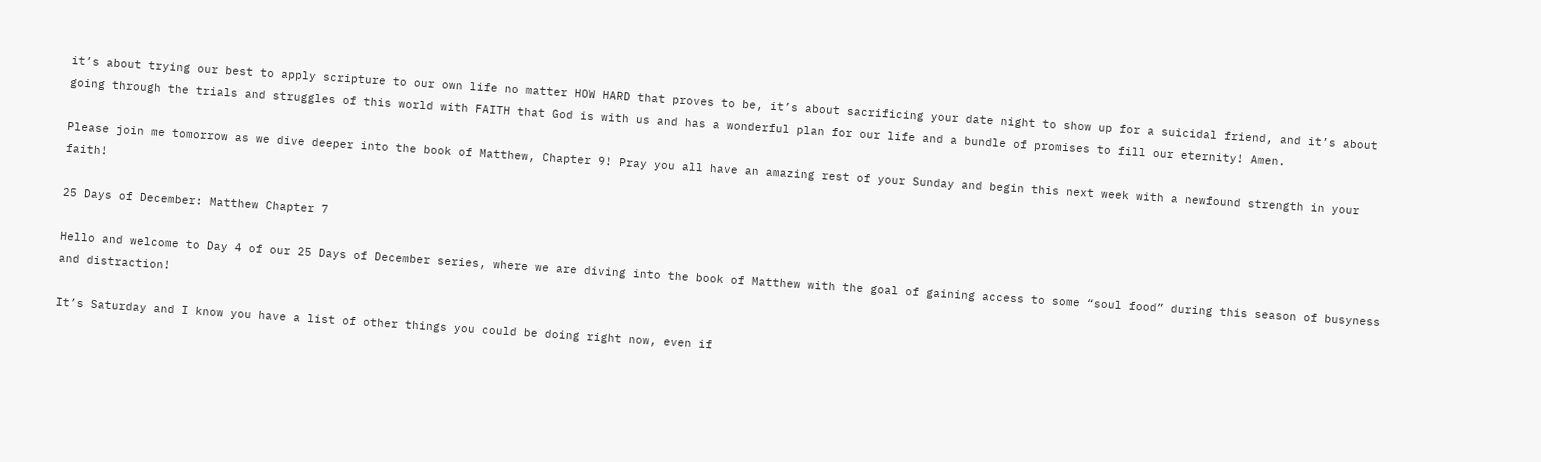it’s about trying our best to apply scripture to our own life no matter HOW HARD that proves to be, it’s about sacrificing your date night to show up for a suicidal friend, and it’s about going through the trials and struggles of this world with FAITH that God is with us and has a wonderful plan for our life and a bundle of promises to fill our eternity! Amen.

Please join me tomorrow as we dive deeper into the book of Matthew, Chapter 9! Pray you all have an amazing rest of your Sunday and begin this next week with a newfound strength in your faith!

25 Days of December: Matthew Chapter 7

Hello and welcome to Day 4 of our 25 Days of December series, where we are diving into the book of Matthew with the goal of gaining access to some “soul food” during this season of busyness and distraction!

It’s Saturday and I know you have a list of other things you could be doing right now, even if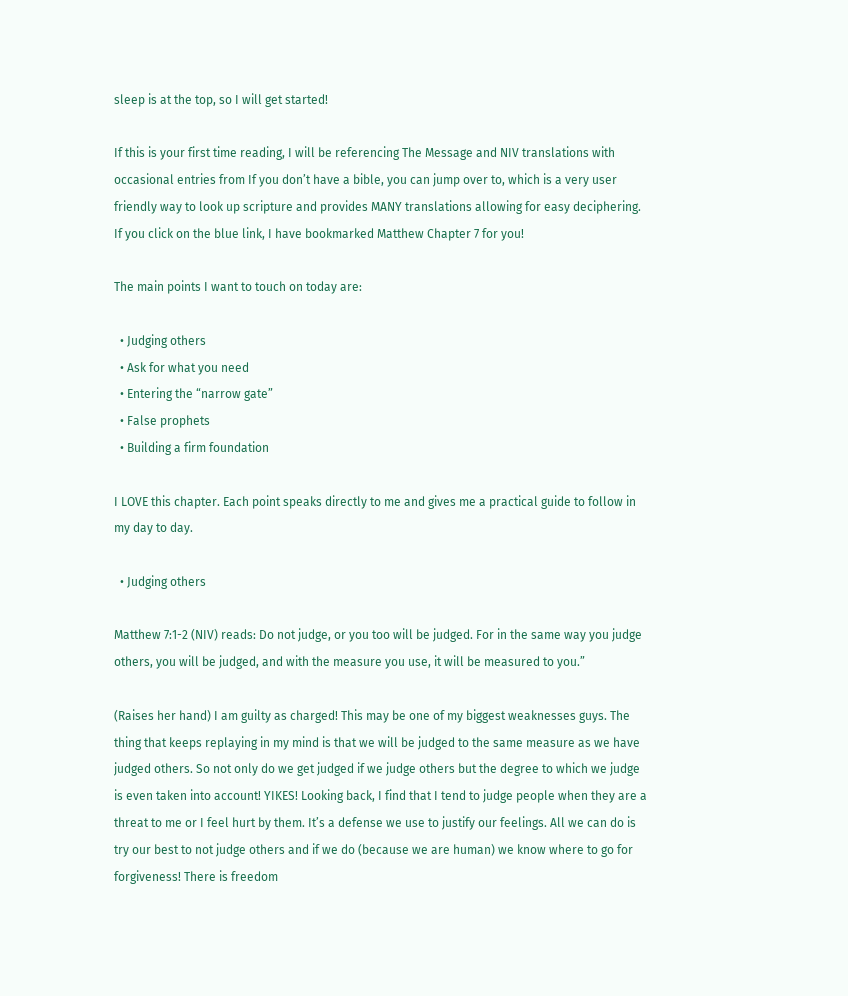sleep is at the top, so I will get started!

If this is your first time reading, I will be referencing The Message and NIV translations with occasional entries from If you don’t have a bible, you can jump over to, which is a very user friendly way to look up scripture and provides MANY translations allowing for easy deciphering. If you click on the blue link, I have bookmarked Matthew Chapter 7 for you!

The main points I want to touch on today are:

  • Judging others
  • Ask for what you need
  • Entering the “narrow gate”
  • False prophets
  • Building a firm foundation

I LOVE this chapter. Each point speaks directly to me and gives me a practical guide to follow in my day to day.

  • Judging others

Matthew 7:1-2 (NIV) reads: Do not judge, or you too will be judged. For in the same way you judge others, you will be judged, and with the measure you use, it will be measured to you.”

(Raises her hand) I am guilty as charged! This may be one of my biggest weaknesses guys. The thing that keeps replaying in my mind is that we will be judged to the same measure as we have judged others. So not only do we get judged if we judge others but the degree to which we judge is even taken into account! YIKES! Looking back, I find that I tend to judge people when they are a threat to me or I feel hurt by them. It’s a defense we use to justify our feelings. All we can do is try our best to not judge others and if we do (because we are human) we know where to go for forgiveness! There is freedom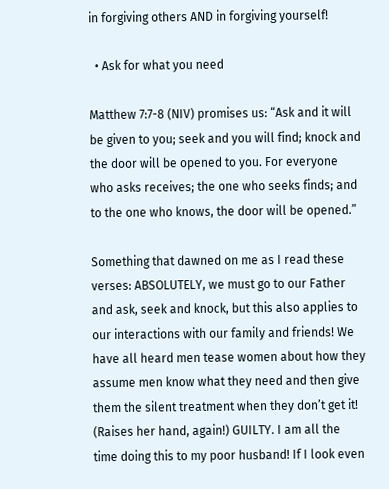in forgiving others AND in forgiving yourself!

  • Ask for what you need

Matthew 7:7-8 (NIV) promises us: “Ask and it will be given to you; seek and you will find; knock and the door will be opened to you. For everyone who asks receives; the one who seeks finds; and to the one who knows, the door will be opened.”

Something that dawned on me as I read these verses: ABSOLUTELY, we must go to our Father and ask, seek and knock, but this also applies to our interactions with our family and friends! We have all heard men tease women about how they assume men know what they need and then give them the silent treatment when they don’t get it! (Raises her hand, again!) GUILTY. I am all the time doing this to my poor husband! If I look even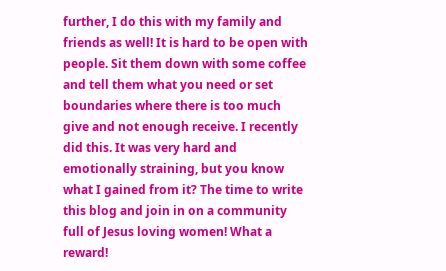further, I do this with my family and friends as well! It is hard to be open with people. Sit them down with some coffee and tell them what you need or set boundaries where there is too much give and not enough receive. I recently did this. It was very hard and emotionally straining, but you know what I gained from it? The time to write this blog and join in on a community full of Jesus loving women! What a reward!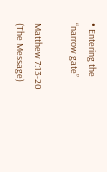• Entering the “narrow gate”

Matthew 7:13-20 (The Message)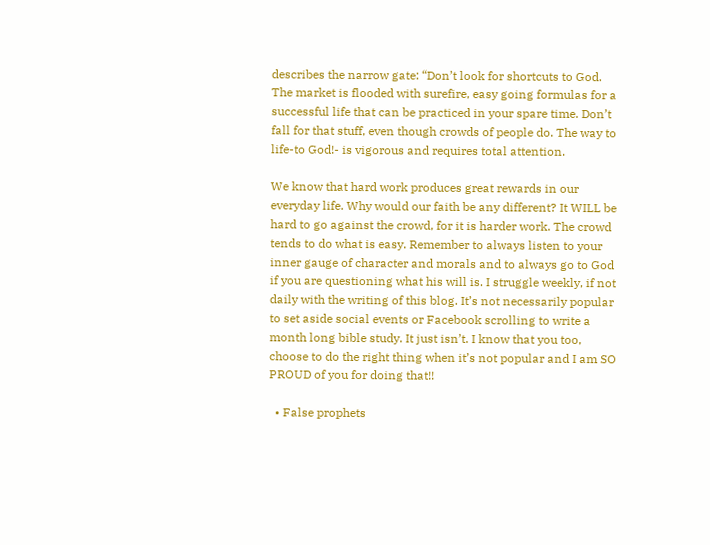describes the narrow gate: “Don’t look for shortcuts to God. The market is flooded with surefire, easy going formulas for a successful life that can be practiced in your spare time. Don’t fall for that stuff, even though crowds of people do. The way to life-to God!- is vigorous and requires total attention.

We know that hard work produces great rewards in our everyday life. Why would our faith be any different? It WILL be hard to go against the crowd, for it is harder work. The crowd tends to do what is easy. Remember to always listen to your inner gauge of character and morals and to always go to God if you are questioning what his will is. I struggle weekly, if not daily with the writing of this blog. It’s not necessarily popular to set aside social events or Facebook scrolling to write a month long bible study. It just isn’t. I know that you too, choose to do the right thing when it’s not popular and I am SO PROUD of you for doing that!!

  • False prophets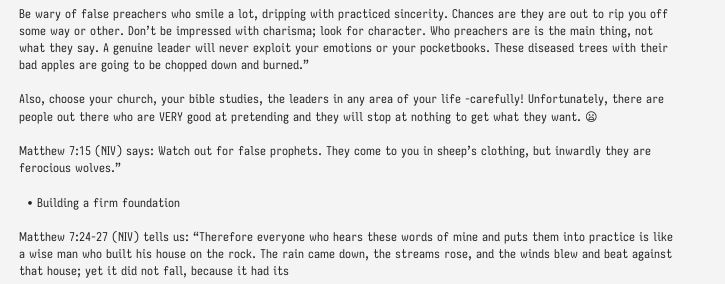Be wary of false preachers who smile a lot, dripping with practiced sincerity. Chances are they are out to rip you off some way or other. Don’t be impressed with charisma; look for character. Who preachers are is the main thing, not what they say. A genuine leader will never exploit your emotions or your pocketbooks. These diseased trees with their bad apples are going to be chopped down and burned.”

Also, choose your church, your bible studies, the leaders in any area of your life -carefully! Unfortunately, there are people out there who are VERY good at pretending and they will stop at nothing to get what they want. 😦

Matthew 7:15 (NIV) says: Watch out for false prophets. They come to you in sheep’s clothing, but inwardly they are ferocious wolves.”

  • Building a firm foundation

Matthew 7:24-27 (NIV) tells us: “Therefore everyone who hears these words of mine and puts them into practice is like a wise man who built his house on the rock. The rain came down, the streams rose, and the winds blew and beat against that house; yet it did not fall, because it had its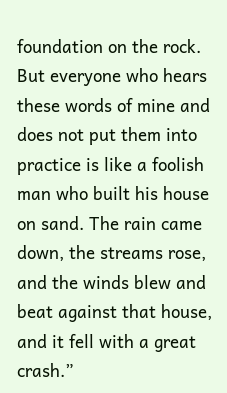foundation on the rock. But everyone who hears these words of mine and does not put them into practice is like a foolish man who built his house on sand. The rain came down, the streams rose, and the winds blew and beat against that house, and it fell with a great crash.”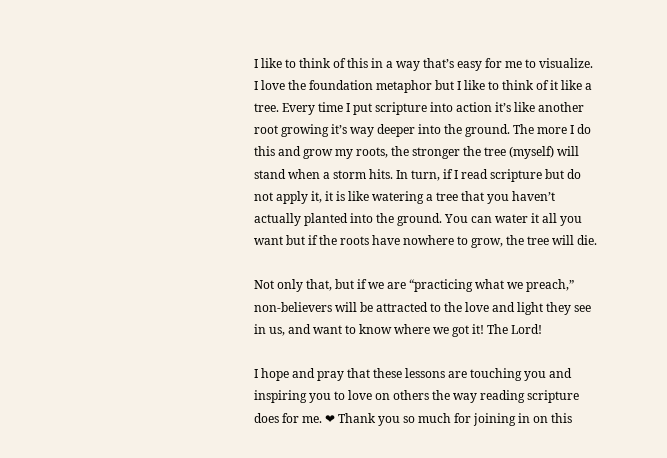I like to think of this in a way that’s easy for me to visualize. I love the foundation metaphor but I like to think of it like a tree. Every time I put scripture into action it’s like another root growing it’s way deeper into the ground. The more I do this and grow my roots, the stronger the tree (myself) will stand when a storm hits. In turn, if I read scripture but do not apply it, it is like watering a tree that you haven’t actually planted into the ground. You can water it all you want but if the roots have nowhere to grow, the tree will die.

Not only that, but if we are “practicing what we preach,” non-believers will be attracted to the love and light they see in us, and want to know where we got it! The Lord!

I hope and pray that these lessons are touching you and inspiring you to love on others the way reading scripture does for me. ❤ Thank you so much for joining in on this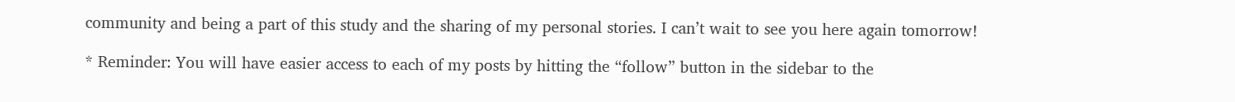community and being a part of this study and the sharing of my personal stories. I can’t wait to see you here again tomorrow!

* Reminder: You will have easier access to each of my posts by hitting the “follow” button in the sidebar to the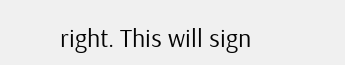right. This will sign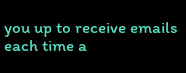you up to receive emails each time a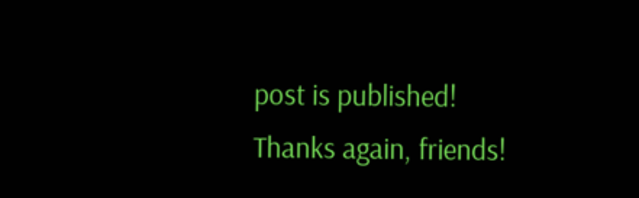post is published! Thanks again, friends!